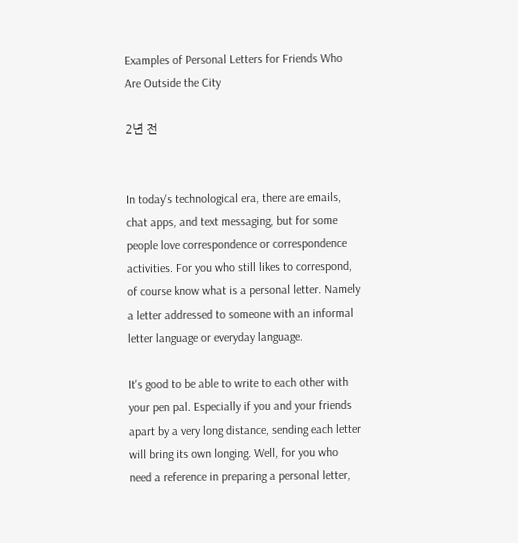Examples of Personal Letters for Friends Who Are Outside the City

2년 전


In today's technological era, there are emails, chat apps, and text messaging, but for some people love correspondence or correspondence activities. For you who still likes to correspond, of course know what is a personal letter. Namely a letter addressed to someone with an informal letter language or everyday language.

It's good to be able to write to each other with your pen pal. Especially if you and your friends apart by a very long distance, sending each letter will bring its own longing. Well, for you who need a reference in preparing a personal letter,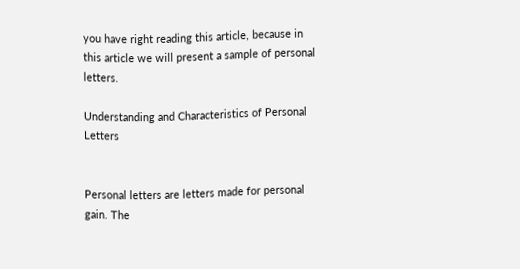you have right reading this article, because in this article we will present a sample of personal letters.

Understanding and Characteristics of Personal Letters


Personal letters are letters made for personal gain. The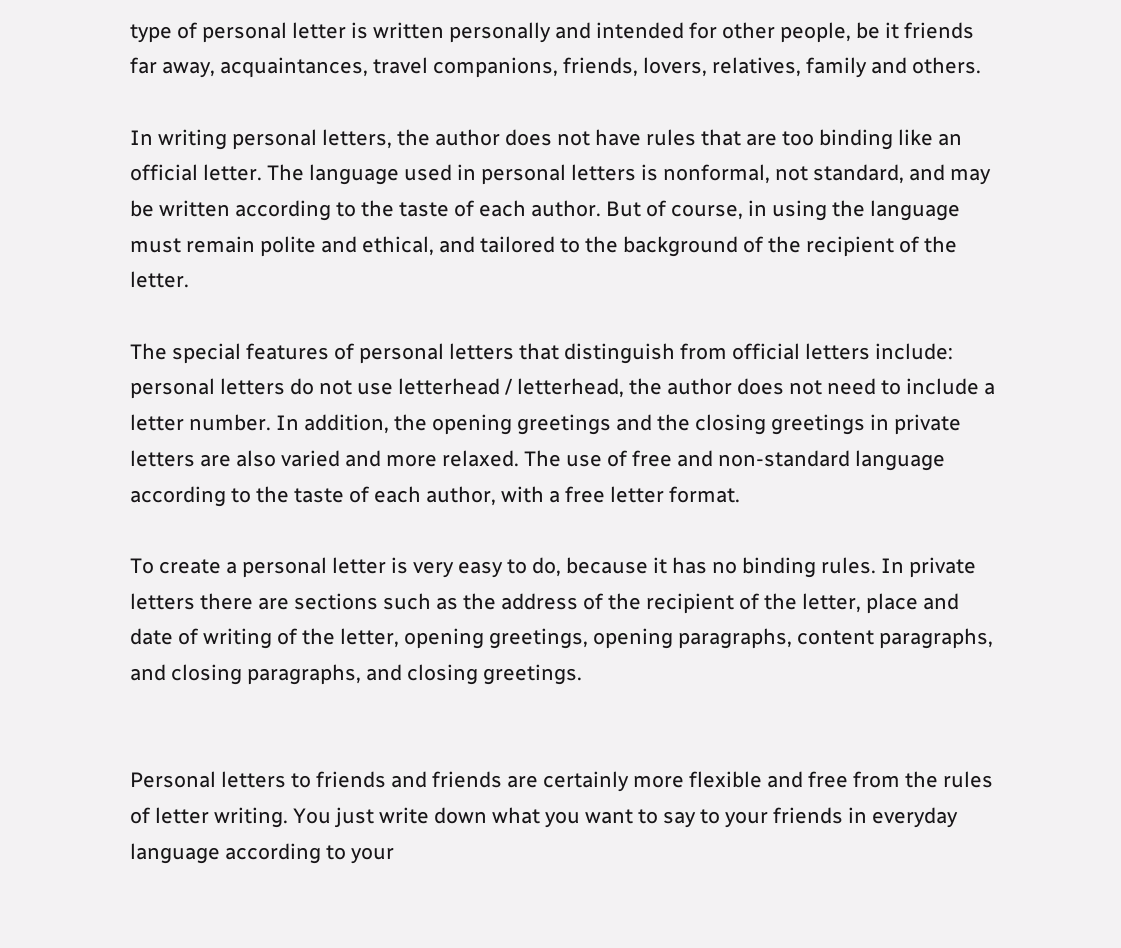type of personal letter is written personally and intended for other people, be it friends far away, acquaintances, travel companions, friends, lovers, relatives, family and others.

In writing personal letters, the author does not have rules that are too binding like an official letter. The language used in personal letters is nonformal, not standard, and may be written according to the taste of each author. But of course, in using the language must remain polite and ethical, and tailored to the background of the recipient of the letter.

The special features of personal letters that distinguish from official letters include: personal letters do not use letterhead / letterhead, the author does not need to include a letter number. In addition, the opening greetings and the closing greetings in private letters are also varied and more relaxed. The use of free and non-standard language according to the taste of each author, with a free letter format.

To create a personal letter is very easy to do, because it has no binding rules. In private letters there are sections such as the address of the recipient of the letter, place and date of writing of the letter, opening greetings, opening paragraphs, content paragraphs, and closing paragraphs, and closing greetings.


Personal letters to friends and friends are certainly more flexible and free from the rules of letter writing. You just write down what you want to say to your friends in everyday language according to your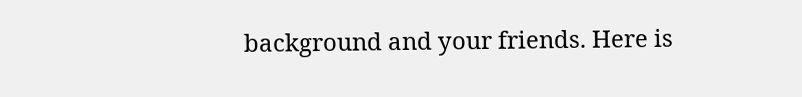background and your friends. Here is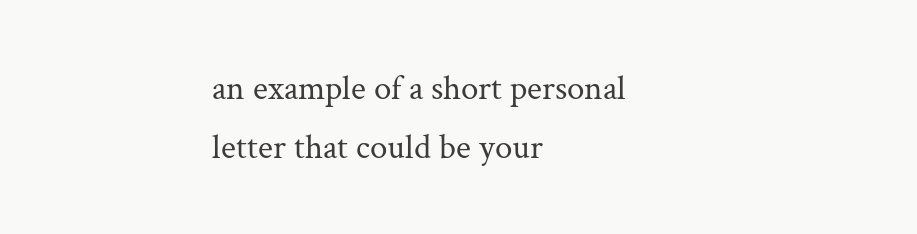an example of a short personal letter that could be your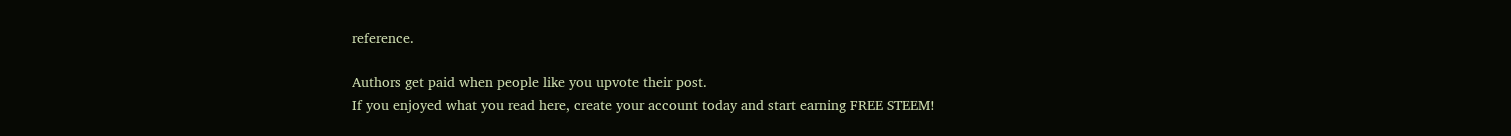reference.

Authors get paid when people like you upvote their post.
If you enjoyed what you read here, create your account today and start earning FREE STEEM!